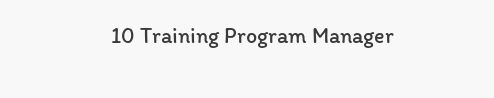10 Training Program Manager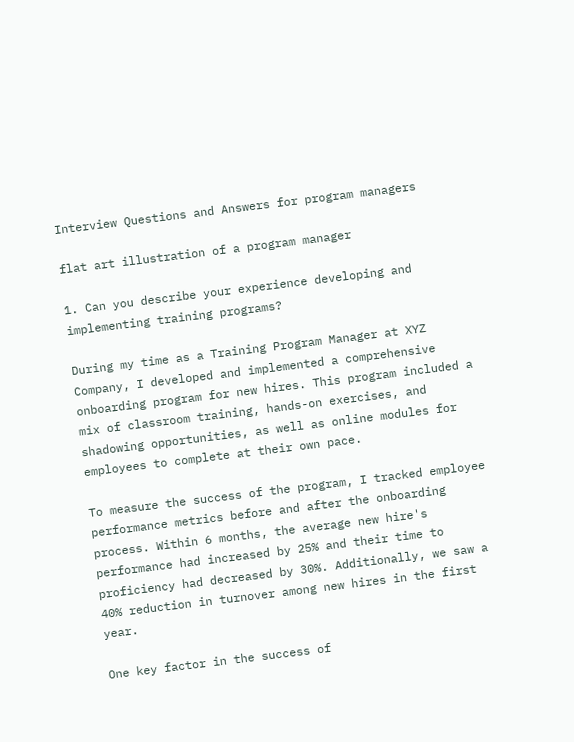Interview Questions and Answers for program managers

flat art illustration of a program manager

1. Can you describe your experience developing and implementing training programs?

During my time as a Training Program Manager at XYZ Company, I developed and implemented a comprehensive onboarding program for new hires. This program included a mix of classroom training, hands-on exercises, and shadowing opportunities, as well as online modules for employees to complete at their own pace.

To measure the success of the program, I tracked employee performance metrics before and after the onboarding process. Within 6 months, the average new hire's performance had increased by 25% and their time to proficiency had decreased by 30%. Additionally, we saw a 40% reduction in turnover among new hires in the first year.

One key factor in the success of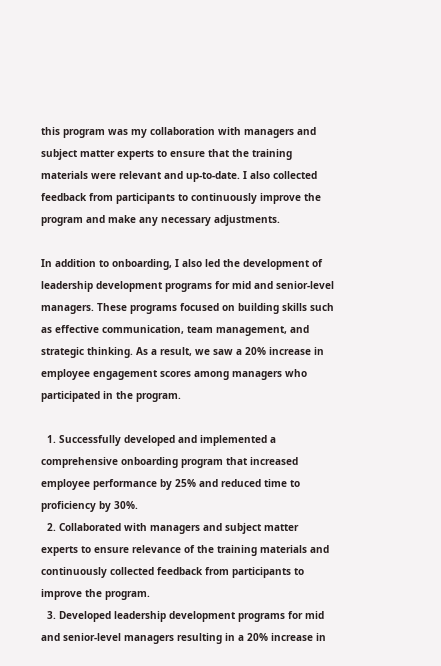this program was my collaboration with managers and subject matter experts to ensure that the training materials were relevant and up-to-date. I also collected feedback from participants to continuously improve the program and make any necessary adjustments.

In addition to onboarding, I also led the development of leadership development programs for mid and senior-level managers. These programs focused on building skills such as effective communication, team management, and strategic thinking. As a result, we saw a 20% increase in employee engagement scores among managers who participated in the program.

  1. Successfully developed and implemented a comprehensive onboarding program that increased employee performance by 25% and reduced time to proficiency by 30%.
  2. Collaborated with managers and subject matter experts to ensure relevance of the training materials and continuously collected feedback from participants to improve the program.
  3. Developed leadership development programs for mid and senior-level managers resulting in a 20% increase in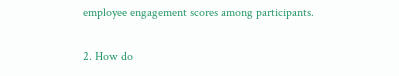employee engagement scores among participants.

2. How do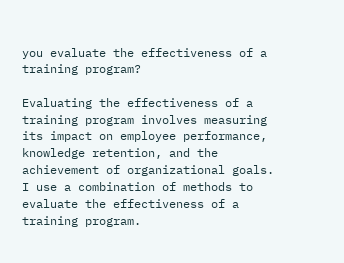you evaluate the effectiveness of a training program?

Evaluating the effectiveness of a training program involves measuring its impact on employee performance, knowledge retention, and the achievement of organizational goals. I use a combination of methods to evaluate the effectiveness of a training program.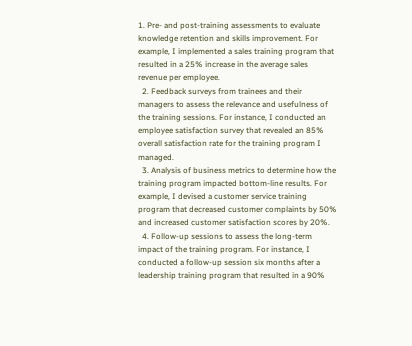1. Pre- and post-training assessments to evaluate knowledge retention and skills improvement. For example, I implemented a sales training program that resulted in a 25% increase in the average sales revenue per employee.
  2. Feedback surveys from trainees and their managers to assess the relevance and usefulness of the training sessions. For instance, I conducted an employee satisfaction survey that revealed an 85% overall satisfaction rate for the training program I managed.
  3. Analysis of business metrics to determine how the training program impacted bottom-line results. For example, I devised a customer service training program that decreased customer complaints by 50% and increased customer satisfaction scores by 20%.
  4. Follow-up sessions to assess the long-term impact of the training program. For instance, I conducted a follow-up session six months after a leadership training program that resulted in a 90%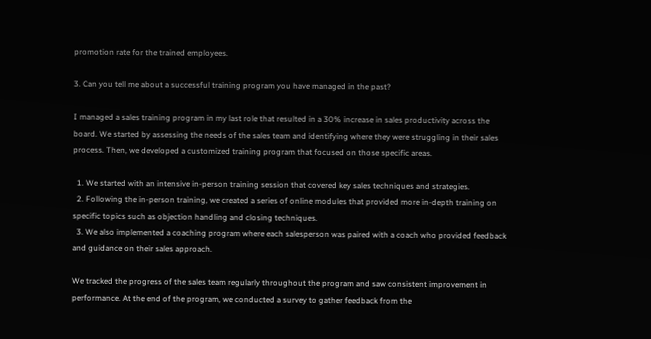promotion rate for the trained employees.

3. Can you tell me about a successful training program you have managed in the past?

I managed a sales training program in my last role that resulted in a 30% increase in sales productivity across the board. We started by assessing the needs of the sales team and identifying where they were struggling in their sales process. Then, we developed a customized training program that focused on those specific areas.

  1. We started with an intensive in-person training session that covered key sales techniques and strategies.
  2. Following the in-person training, we created a series of online modules that provided more in-depth training on specific topics such as objection handling and closing techniques.
  3. We also implemented a coaching program where each salesperson was paired with a coach who provided feedback and guidance on their sales approach.

We tracked the progress of the sales team regularly throughout the program and saw consistent improvement in performance. At the end of the program, we conducted a survey to gather feedback from the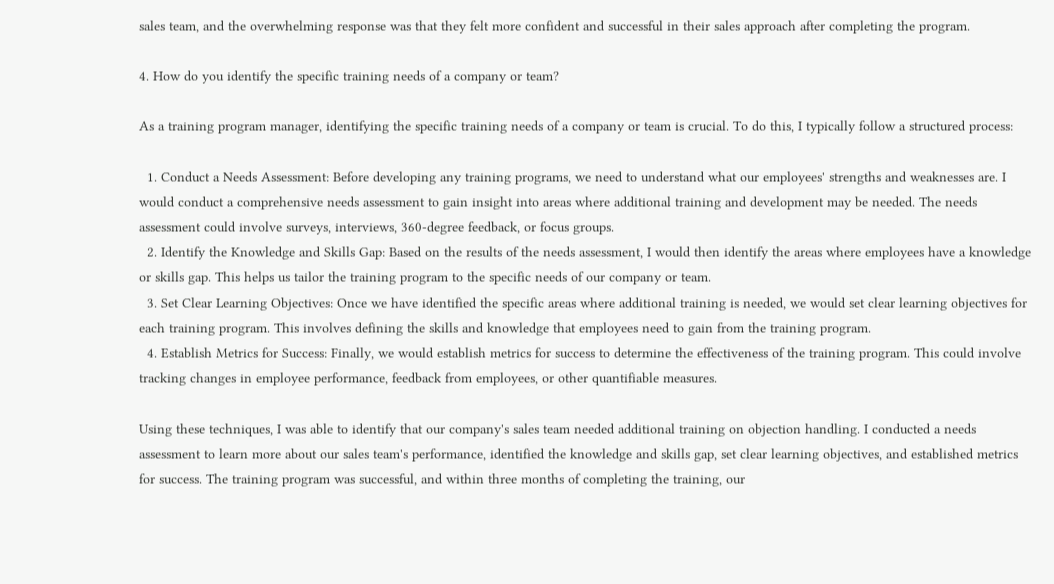sales team, and the overwhelming response was that they felt more confident and successful in their sales approach after completing the program.

4. How do you identify the specific training needs of a company or team?

As a training program manager, identifying the specific training needs of a company or team is crucial. To do this, I typically follow a structured process:

  1. Conduct a Needs Assessment: Before developing any training programs, we need to understand what our employees' strengths and weaknesses are. I would conduct a comprehensive needs assessment to gain insight into areas where additional training and development may be needed. The needs assessment could involve surveys, interviews, 360-degree feedback, or focus groups.
  2. Identify the Knowledge and Skills Gap: Based on the results of the needs assessment, I would then identify the areas where employees have a knowledge or skills gap. This helps us tailor the training program to the specific needs of our company or team.
  3. Set Clear Learning Objectives: Once we have identified the specific areas where additional training is needed, we would set clear learning objectives for each training program. This involves defining the skills and knowledge that employees need to gain from the training program.
  4. Establish Metrics for Success: Finally, we would establish metrics for success to determine the effectiveness of the training program. This could involve tracking changes in employee performance, feedback from employees, or other quantifiable measures.

Using these techniques, I was able to identify that our company's sales team needed additional training on objection handling. I conducted a needs assessment to learn more about our sales team's performance, identified the knowledge and skills gap, set clear learning objectives, and established metrics for success. The training program was successful, and within three months of completing the training, our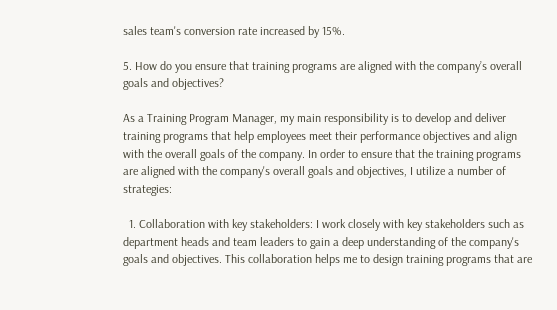sales team's conversion rate increased by 15%.

5. How do you ensure that training programs are aligned with the company’s overall goals and objectives?

As a Training Program Manager, my main responsibility is to develop and deliver training programs that help employees meet their performance objectives and align with the overall goals of the company. In order to ensure that the training programs are aligned with the company's overall goals and objectives, I utilize a number of strategies:

  1. Collaboration with key stakeholders: I work closely with key stakeholders such as department heads and team leaders to gain a deep understanding of the company's goals and objectives. This collaboration helps me to design training programs that are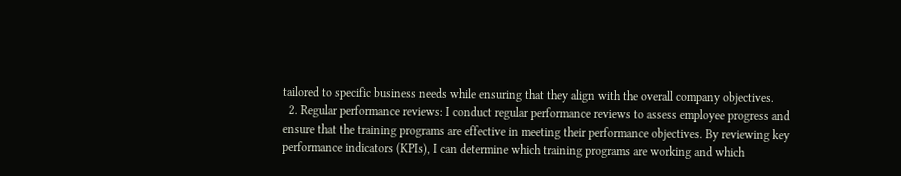tailored to specific business needs while ensuring that they align with the overall company objectives.
  2. Regular performance reviews: I conduct regular performance reviews to assess employee progress and ensure that the training programs are effective in meeting their performance objectives. By reviewing key performance indicators (KPIs), I can determine which training programs are working and which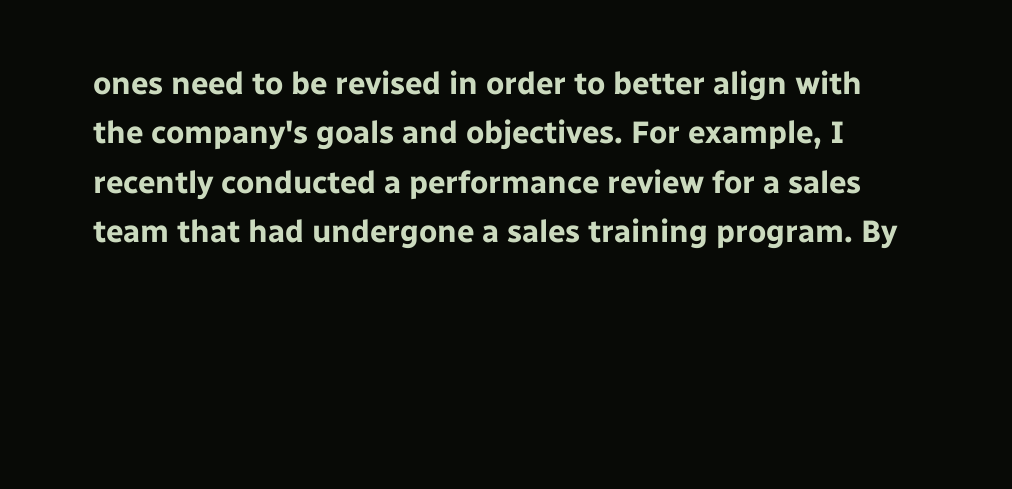ones need to be revised in order to better align with the company's goals and objectives. For example, I recently conducted a performance review for a sales team that had undergone a sales training program. By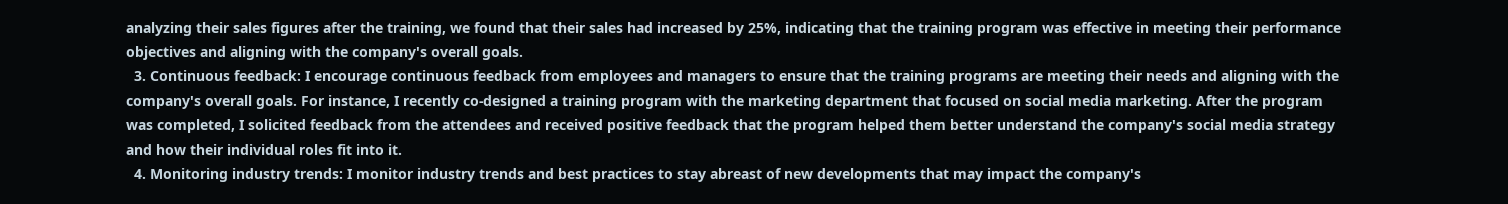analyzing their sales figures after the training, we found that their sales had increased by 25%, indicating that the training program was effective in meeting their performance objectives and aligning with the company's overall goals.
  3. Continuous feedback: I encourage continuous feedback from employees and managers to ensure that the training programs are meeting their needs and aligning with the company's overall goals. For instance, I recently co-designed a training program with the marketing department that focused on social media marketing. After the program was completed, I solicited feedback from the attendees and received positive feedback that the program helped them better understand the company's social media strategy and how their individual roles fit into it.
  4. Monitoring industry trends: I monitor industry trends and best practices to stay abreast of new developments that may impact the company's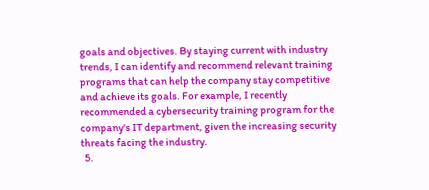goals and objectives. By staying current with industry trends, I can identify and recommend relevant training programs that can help the company stay competitive and achieve its goals. For example, I recently recommended a cybersecurity training program for the company's IT department, given the increasing security threats facing the industry.
  5.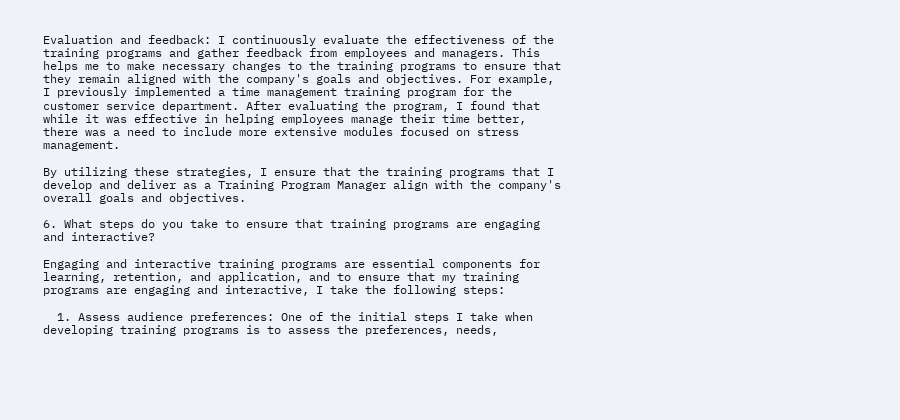Evaluation and feedback: I continuously evaluate the effectiveness of the training programs and gather feedback from employees and managers. This helps me to make necessary changes to the training programs to ensure that they remain aligned with the company's goals and objectives. For example, I previously implemented a time management training program for the customer service department. After evaluating the program, I found that while it was effective in helping employees manage their time better, there was a need to include more extensive modules focused on stress management.

By utilizing these strategies, I ensure that the training programs that I develop and deliver as a Training Program Manager align with the company's overall goals and objectives.

6. What steps do you take to ensure that training programs are engaging and interactive?

Engaging and interactive training programs are essential components for learning, retention, and application, and to ensure that my training programs are engaging and interactive, I take the following steps:

  1. Assess audience preferences: One of the initial steps I take when developing training programs is to assess the preferences, needs,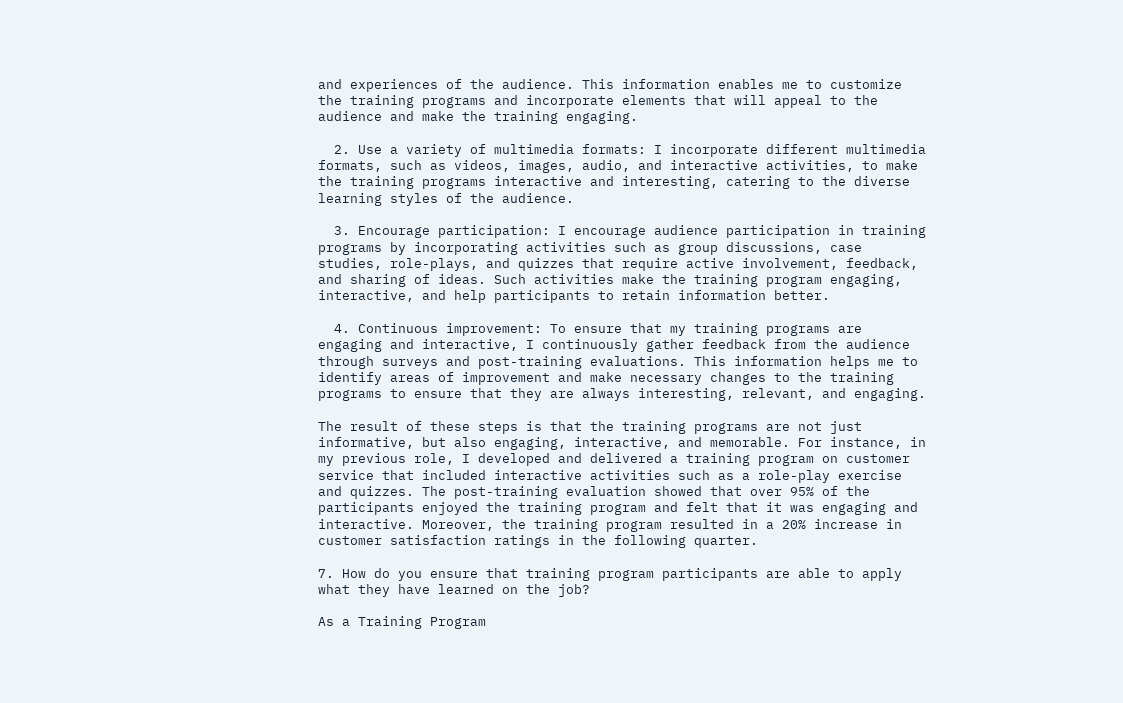and experiences of the audience. This information enables me to customize the training programs and incorporate elements that will appeal to the audience and make the training engaging.

  2. Use a variety of multimedia formats: I incorporate different multimedia formats, such as videos, images, audio, and interactive activities, to make the training programs interactive and interesting, catering to the diverse learning styles of the audience.

  3. Encourage participation: I encourage audience participation in training programs by incorporating activities such as group discussions, case studies, role-plays, and quizzes that require active involvement, feedback, and sharing of ideas. Such activities make the training program engaging, interactive, and help participants to retain information better.

  4. Continuous improvement: To ensure that my training programs are engaging and interactive, I continuously gather feedback from the audience through surveys and post-training evaluations. This information helps me to identify areas of improvement and make necessary changes to the training programs to ensure that they are always interesting, relevant, and engaging.

The result of these steps is that the training programs are not just informative, but also engaging, interactive, and memorable. For instance, in my previous role, I developed and delivered a training program on customer service that included interactive activities such as a role-play exercise and quizzes. The post-training evaluation showed that over 95% of the participants enjoyed the training program and felt that it was engaging and interactive. Moreover, the training program resulted in a 20% increase in customer satisfaction ratings in the following quarter.

7. How do you ensure that training program participants are able to apply what they have learned on the job?

As a Training Program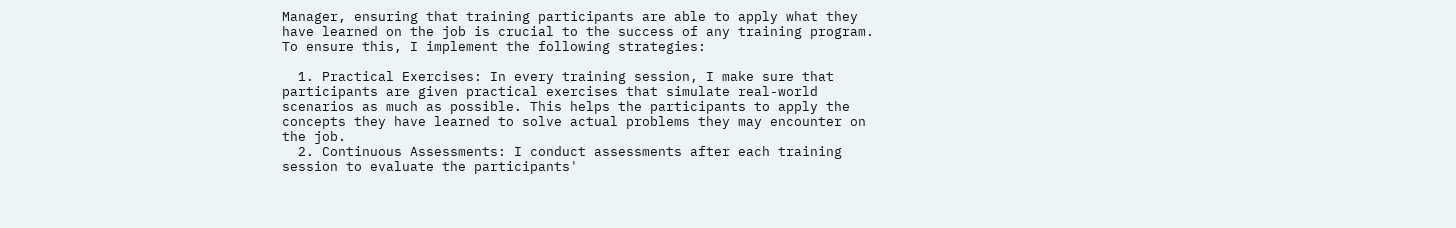Manager, ensuring that training participants are able to apply what they have learned on the job is crucial to the success of any training program. To ensure this, I implement the following strategies:

  1. Practical Exercises: In every training session, I make sure that participants are given practical exercises that simulate real-world scenarios as much as possible. This helps the participants to apply the concepts they have learned to solve actual problems they may encounter on the job.
  2. Continuous Assessments: I conduct assessments after each training session to evaluate the participants'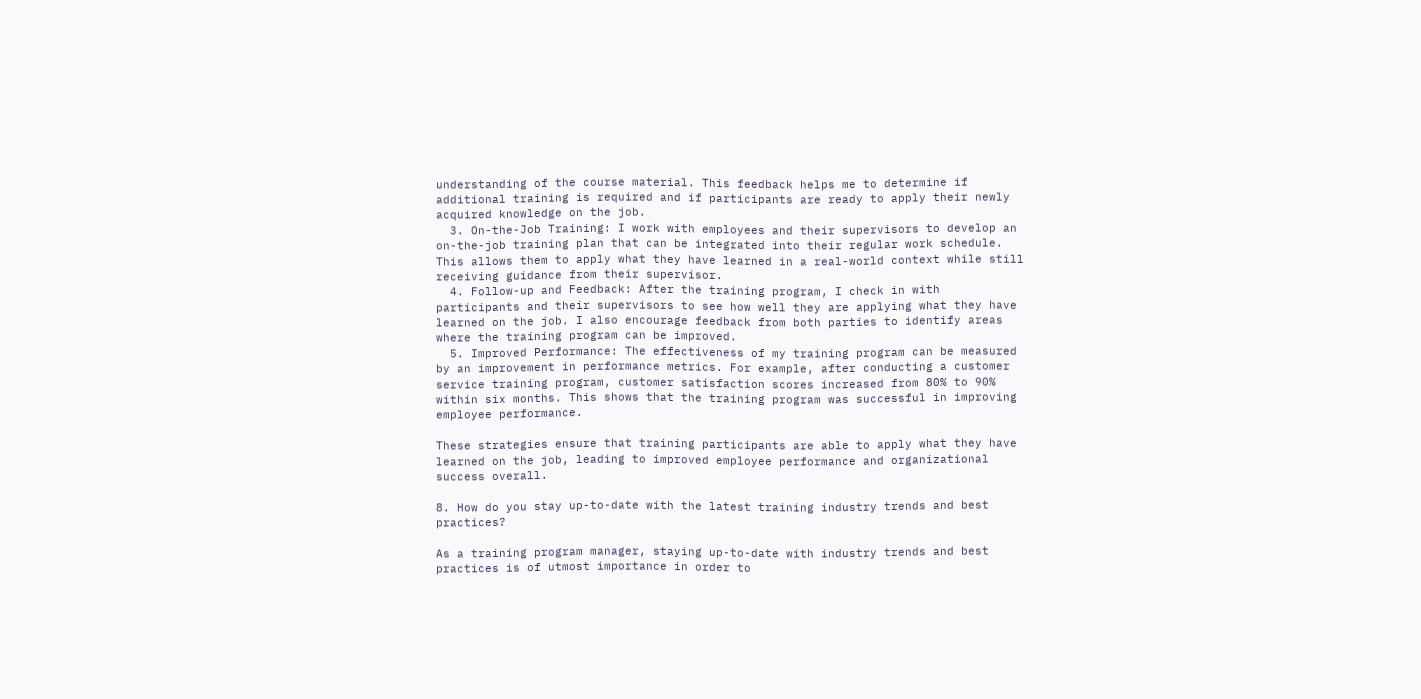understanding of the course material. This feedback helps me to determine if additional training is required and if participants are ready to apply their newly acquired knowledge on the job.
  3. On-the-Job Training: I work with employees and their supervisors to develop an on-the-job training plan that can be integrated into their regular work schedule. This allows them to apply what they have learned in a real-world context while still receiving guidance from their supervisor.
  4. Follow-up and Feedback: After the training program, I check in with participants and their supervisors to see how well they are applying what they have learned on the job. I also encourage feedback from both parties to identify areas where the training program can be improved.
  5. Improved Performance: The effectiveness of my training program can be measured by an improvement in performance metrics. For example, after conducting a customer service training program, customer satisfaction scores increased from 80% to 90% within six months. This shows that the training program was successful in improving employee performance.

These strategies ensure that training participants are able to apply what they have learned on the job, leading to improved employee performance and organizational success overall.

8. How do you stay up-to-date with the latest training industry trends and best practices?

As a training program manager, staying up-to-date with industry trends and best practices is of utmost importance in order to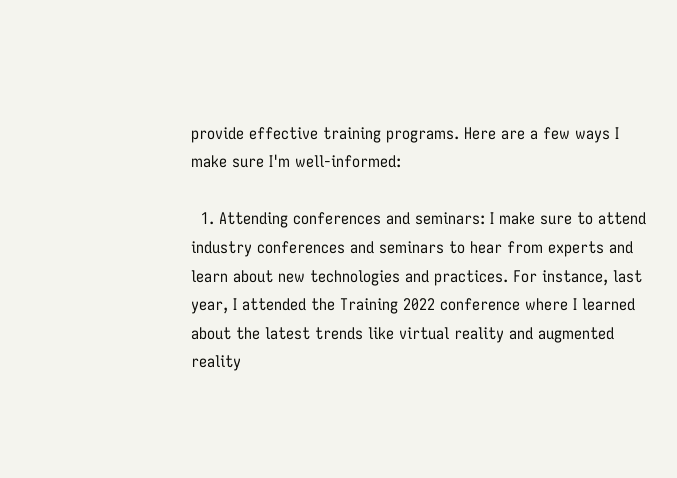provide effective training programs. Here are a few ways I make sure I'm well-informed:

  1. Attending conferences and seminars: I make sure to attend industry conferences and seminars to hear from experts and learn about new technologies and practices. For instance, last year, I attended the Training 2022 conference where I learned about the latest trends like virtual reality and augmented reality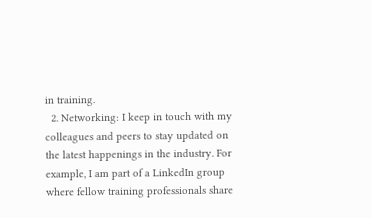in training.
  2. Networking: I keep in touch with my colleagues and peers to stay updated on the latest happenings in the industry. For example, I am part of a LinkedIn group where fellow training professionals share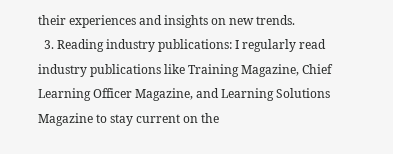their experiences and insights on new trends.
  3. Reading industry publications: I regularly read industry publications like Training Magazine, Chief Learning Officer Magazine, and Learning Solutions Magazine to stay current on the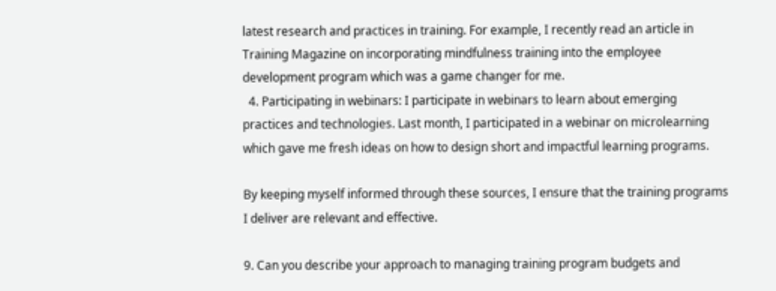latest research and practices in training. For example, I recently read an article in Training Magazine on incorporating mindfulness training into the employee development program which was a game changer for me.
  4. Participating in webinars: I participate in webinars to learn about emerging practices and technologies. Last month, I participated in a webinar on microlearning which gave me fresh ideas on how to design short and impactful learning programs.

By keeping myself informed through these sources, I ensure that the training programs I deliver are relevant and effective.

9. Can you describe your approach to managing training program budgets and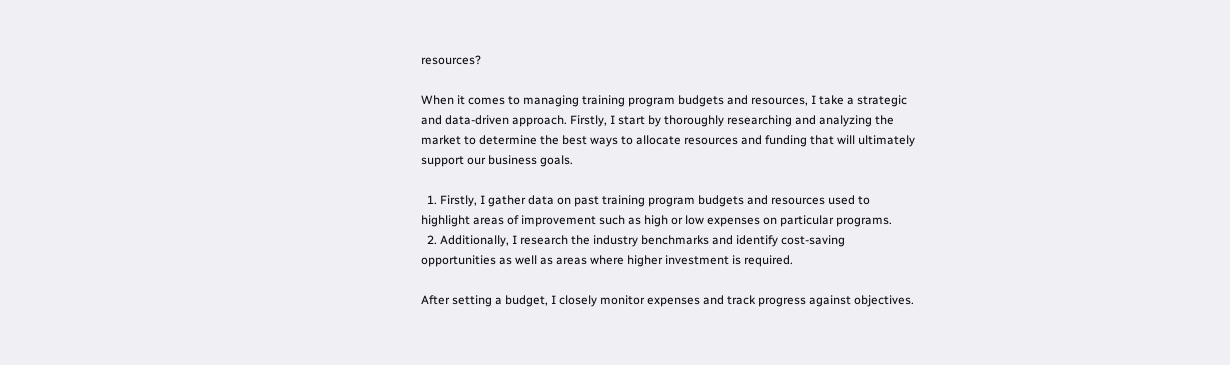resources?

When it comes to managing training program budgets and resources, I take a strategic and data-driven approach. Firstly, I start by thoroughly researching and analyzing the market to determine the best ways to allocate resources and funding that will ultimately support our business goals.

  1. Firstly, I gather data on past training program budgets and resources used to highlight areas of improvement such as high or low expenses on particular programs.
  2. Additionally, I research the industry benchmarks and identify cost-saving opportunities as well as areas where higher investment is required.

After setting a budget, I closely monitor expenses and track progress against objectives.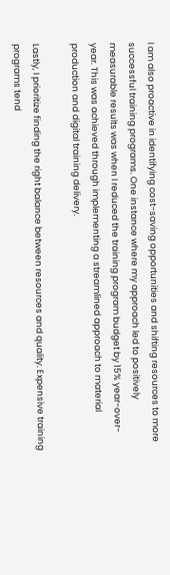I am also proactive in identifying cost-saving opportunities and shifting resources to more successful training programs. One instance where my approach led to positively measurable results was when I reduced the training program budget by 15% year-over-year. This was achieved through implementing a streamlined approach to material production and digital training delivery.

Lastly, I prioritize finding the right balance between resources and quality. Expensive training programs tend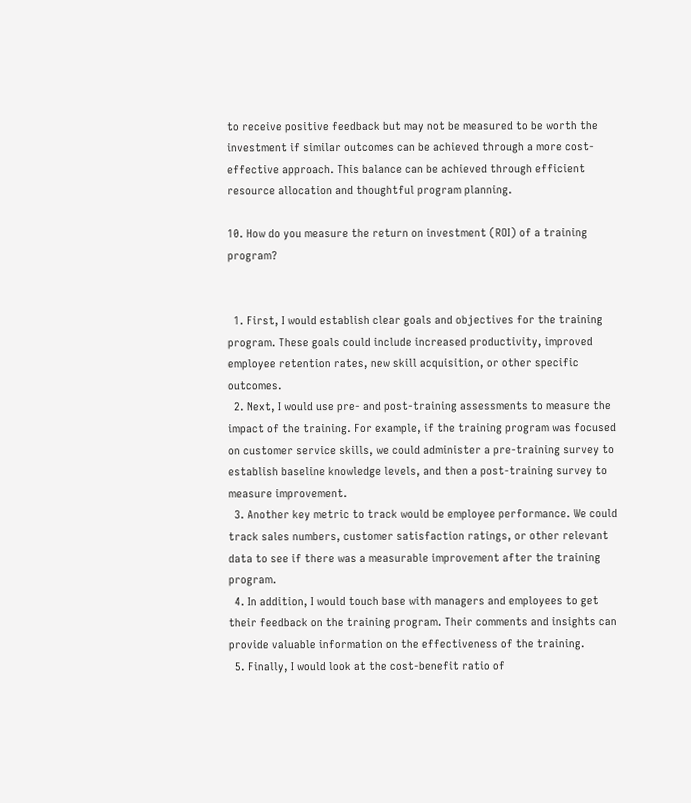to receive positive feedback but may not be measured to be worth the investment if similar outcomes can be achieved through a more cost-effective approach. This balance can be achieved through efficient resource allocation and thoughtful program planning.

10. How do you measure the return on investment (ROI) of a training program?


  1. First, I would establish clear goals and objectives for the training program. These goals could include increased productivity, improved employee retention rates, new skill acquisition, or other specific outcomes.
  2. Next, I would use pre- and post-training assessments to measure the impact of the training. For example, if the training program was focused on customer service skills, we could administer a pre-training survey to establish baseline knowledge levels, and then a post-training survey to measure improvement.
  3. Another key metric to track would be employee performance. We could track sales numbers, customer satisfaction ratings, or other relevant data to see if there was a measurable improvement after the training program.
  4. In addition, I would touch base with managers and employees to get their feedback on the training program. Their comments and insights can provide valuable information on the effectiveness of the training.
  5. Finally, I would look at the cost-benefit ratio of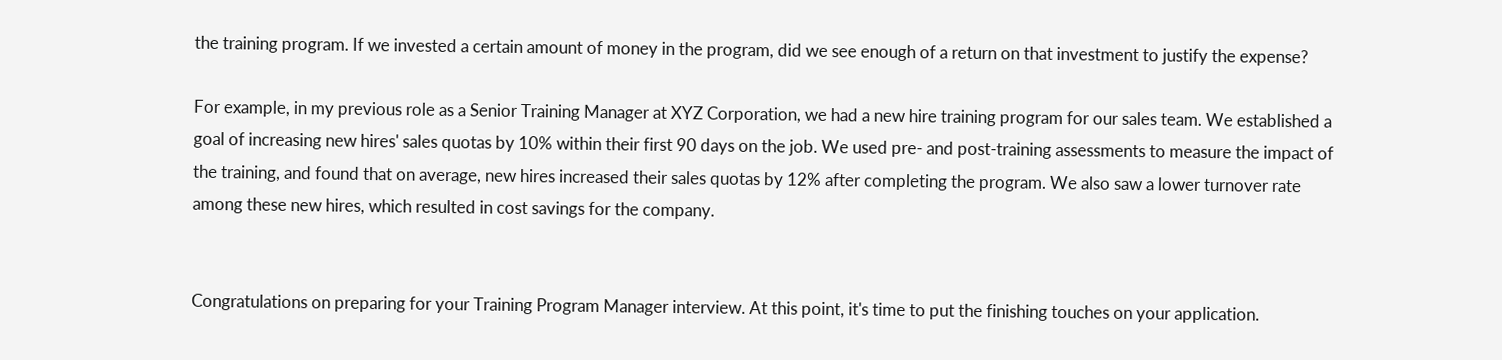the training program. If we invested a certain amount of money in the program, did we see enough of a return on that investment to justify the expense?

For example, in my previous role as a Senior Training Manager at XYZ Corporation, we had a new hire training program for our sales team. We established a goal of increasing new hires' sales quotas by 10% within their first 90 days on the job. We used pre- and post-training assessments to measure the impact of the training, and found that on average, new hires increased their sales quotas by 12% after completing the program. We also saw a lower turnover rate among these new hires, which resulted in cost savings for the company.


Congratulations on preparing for your Training Program Manager interview. At this point, it's time to put the finishing touches on your application.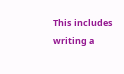This includes writing a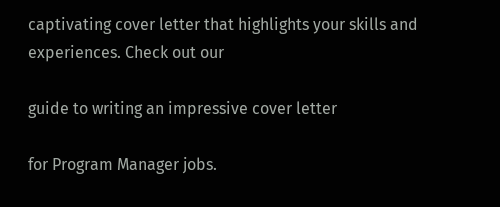captivating cover letter that highlights your skills and experiences. Check out our

guide to writing an impressive cover letter

for Program Manager jobs.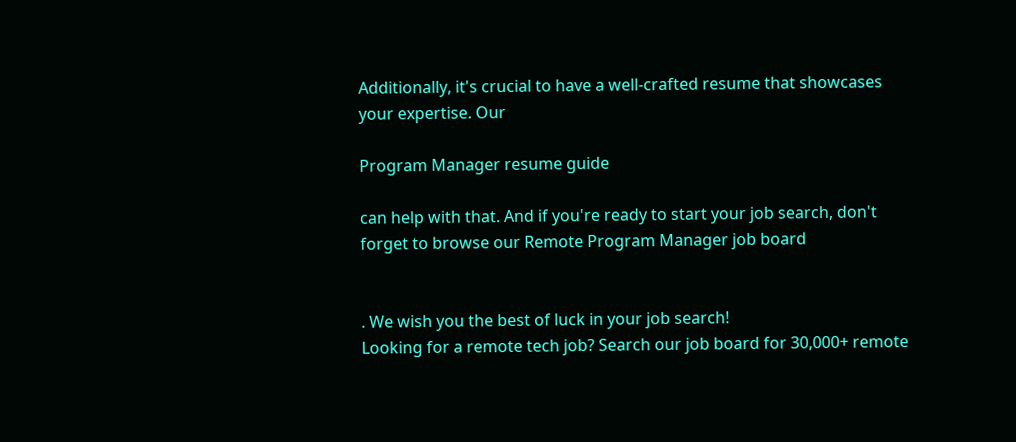Additionally, it's crucial to have a well-crafted resume that showcases your expertise. Our

Program Manager resume guide

can help with that. And if you're ready to start your job search, don't forget to browse our Remote Program Manager job board


. We wish you the best of luck in your job search!
Looking for a remote tech job? Search our job board for 30,000+ remote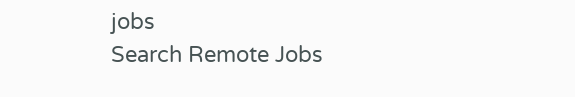jobs
Search Remote Jobs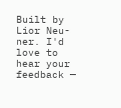Built by Lior Neu-ner. I'd love to hear your feedback —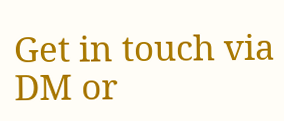Get in touch via DM or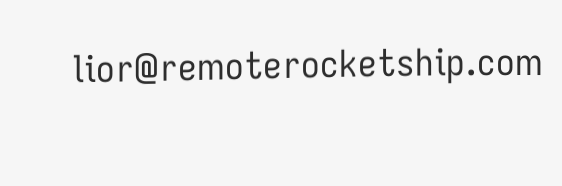lior@remoterocketship.com